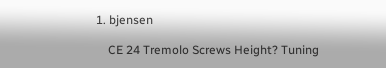1. bjensen

    CE 24 Tremolo Screws Height? Tuning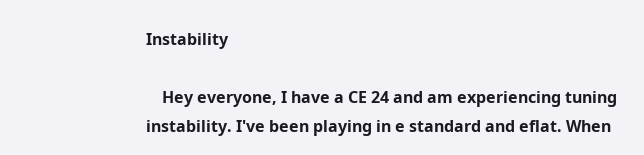Instability

    Hey everyone, I have a CE 24 and am experiencing tuning instability. I've been playing in e standard and eflat. When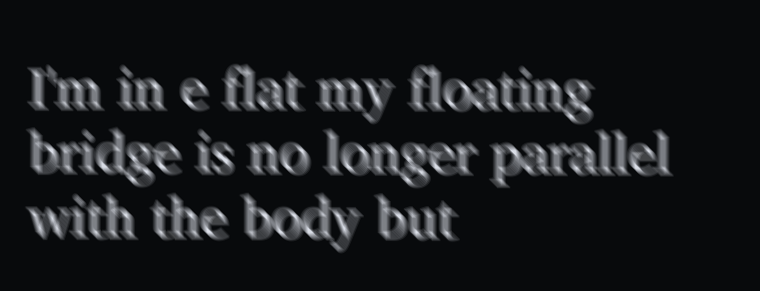I'm in e flat my floating bridge is no longer parallel with the body but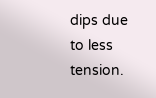dips due to less tension.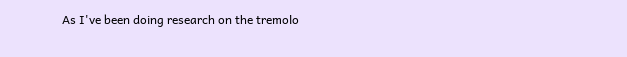As I've been doing research on the tremolo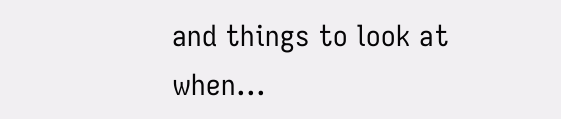and things to look at when...